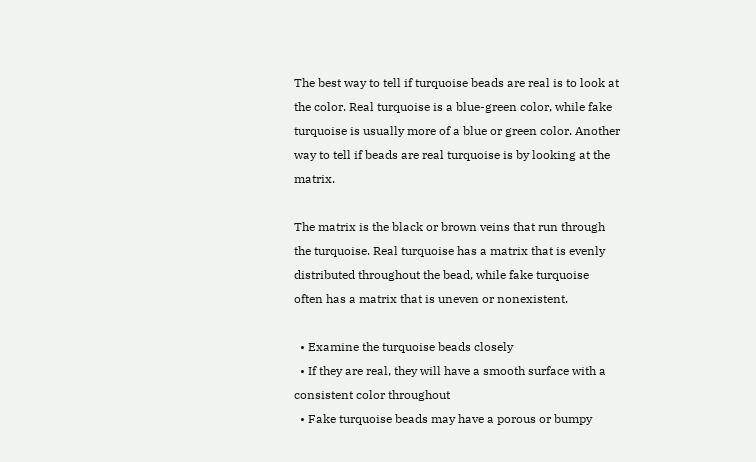The best way to tell if turquoise beads are real is to look at the color. Real turquoise is a blue-green color, while fake turquoise is usually more of a blue or green color. Another way to tell if beads are real turquoise is by looking at the matrix.

The matrix is the black or brown veins that run through the turquoise. Real turquoise has a matrix that is evenly distributed throughout the bead, while fake turquoise often has a matrix that is uneven or nonexistent.

  • Examine the turquoise beads closely
  • If they are real, they will have a smooth surface with a consistent color throughout
  • Fake turquoise beads may have a porous or bumpy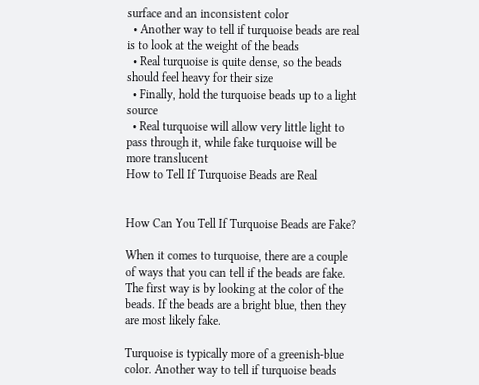surface and an inconsistent color
  • Another way to tell if turquoise beads are real is to look at the weight of the beads
  • Real turquoise is quite dense, so the beads should feel heavy for their size
  • Finally, hold the turquoise beads up to a light source
  • Real turquoise will allow very little light to pass through it, while fake turquoise will be more translucent
How to Tell If Turquoise Beads are Real


How Can You Tell If Turquoise Beads are Fake?

When it comes to turquoise, there are a couple of ways that you can tell if the beads are fake. The first way is by looking at the color of the beads. If the beads are a bright blue, then they are most likely fake.

Turquoise is typically more of a greenish-blue color. Another way to tell if turquoise beads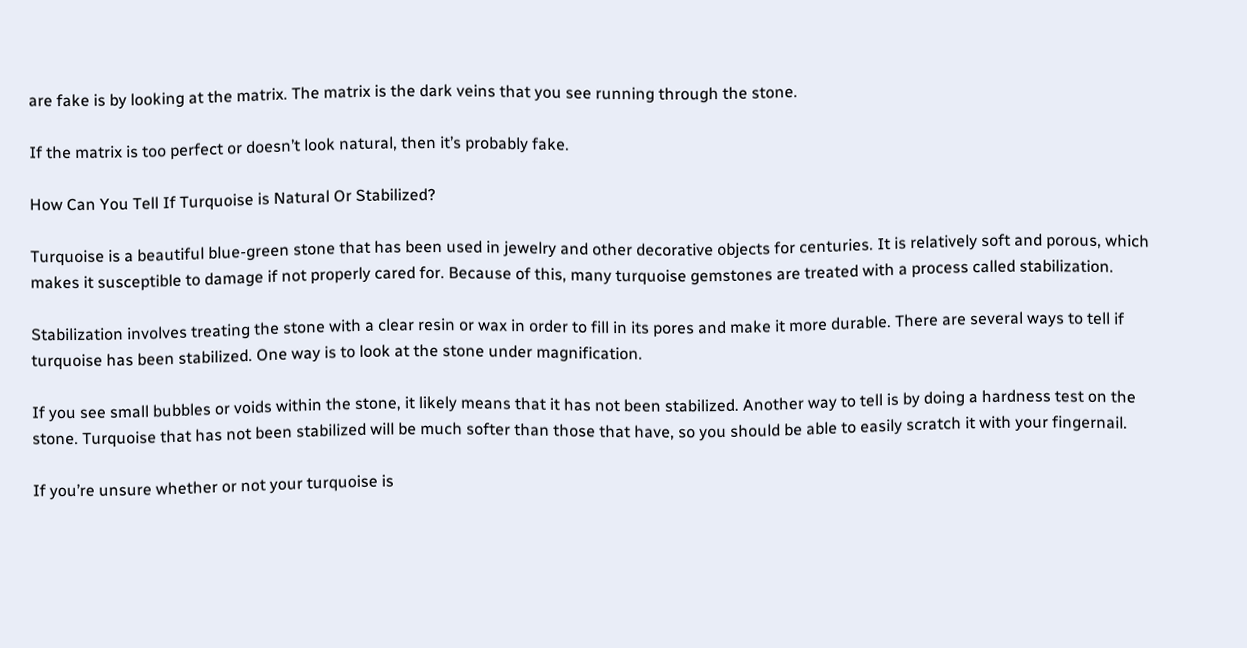are fake is by looking at the matrix. The matrix is the dark veins that you see running through the stone.

If the matrix is too perfect or doesn’t look natural, then it’s probably fake.

How Can You Tell If Turquoise is Natural Or Stabilized?

Turquoise is a beautiful blue-green stone that has been used in jewelry and other decorative objects for centuries. It is relatively soft and porous, which makes it susceptible to damage if not properly cared for. Because of this, many turquoise gemstones are treated with a process called stabilization.

Stabilization involves treating the stone with a clear resin or wax in order to fill in its pores and make it more durable. There are several ways to tell if turquoise has been stabilized. One way is to look at the stone under magnification.

If you see small bubbles or voids within the stone, it likely means that it has not been stabilized. Another way to tell is by doing a hardness test on the stone. Turquoise that has not been stabilized will be much softer than those that have, so you should be able to easily scratch it with your fingernail.

If you’re unsure whether or not your turquoise is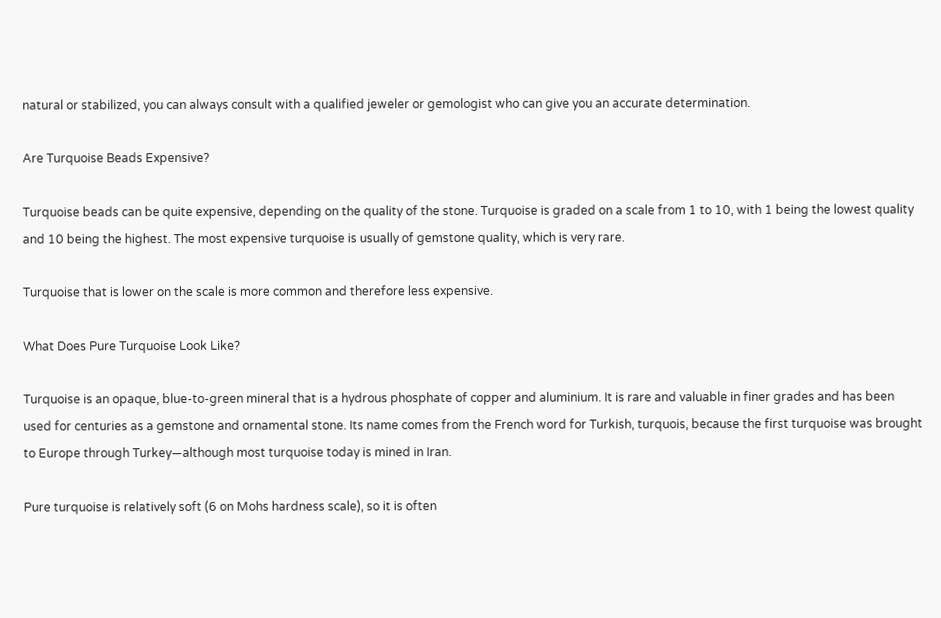natural or stabilized, you can always consult with a qualified jeweler or gemologist who can give you an accurate determination.

Are Turquoise Beads Expensive?

Turquoise beads can be quite expensive, depending on the quality of the stone. Turquoise is graded on a scale from 1 to 10, with 1 being the lowest quality and 10 being the highest. The most expensive turquoise is usually of gemstone quality, which is very rare.

Turquoise that is lower on the scale is more common and therefore less expensive.

What Does Pure Turquoise Look Like?

Turquoise is an opaque, blue-to-green mineral that is a hydrous phosphate of copper and aluminium. It is rare and valuable in finer grades and has been used for centuries as a gemstone and ornamental stone. Its name comes from the French word for Turkish, turquois, because the first turquoise was brought to Europe through Turkey—although most turquoise today is mined in Iran.

Pure turquoise is relatively soft (6 on Mohs hardness scale), so it is often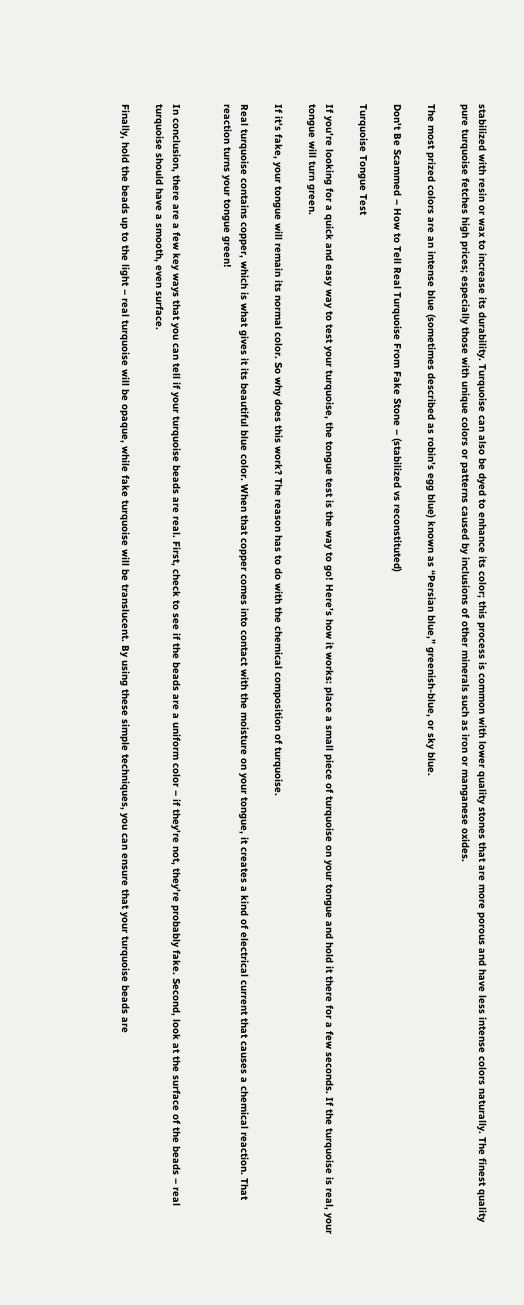stabilized with resin or wax to increase its durability. Turquoise can also be dyed to enhance its color; this process is common with lower quality stones that are more porous and have less intense colors naturally. The finest quality pure turquoise fetches high prices; especially those with unique colors or patterns caused by inclusions of other minerals such as iron or manganese oxides.

The most prized colors are an intense blue (sometimes described as robin’s egg blue) known as “Persian blue,” greenish-blue, or sky blue.

Don't Be Scammed – How to Tell Real Turquoise From Fake Stone – (stabilized vs reconstituted)

Turquoise Tongue Test

If you’re looking for a quick and easy way to test your turquoise, the tongue test is the way to go! Here’s how it works: place a small piece of turquoise on your tongue and hold it there for a few seconds. If the turquoise is real, your tongue will turn green.

If it’s fake, your tongue will remain its normal color. So why does this work? The reason has to do with the chemical composition of turquoise.

Real turquoise contains copper, which is what gives it its beautiful blue color. When that copper comes into contact with the moisture on your tongue, it creates a kind of electrical current that causes a chemical reaction. That reaction turns your tongue green!


In conclusion, there are a few key ways that you can tell if your turquoise beads are real. First, check to see if the beads are a uniform color – if they’re not, they’re probably fake. Second, look at the surface of the beads – real turquoise should have a smooth, even surface.

Finally, hold the beads up to the light – real turquoise will be opaque, while fake turquoise will be translucent. By using these simple techniques, you can ensure that your turquoise beads are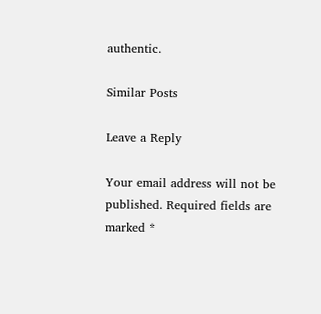authentic.

Similar Posts

Leave a Reply

Your email address will not be published. Required fields are marked *